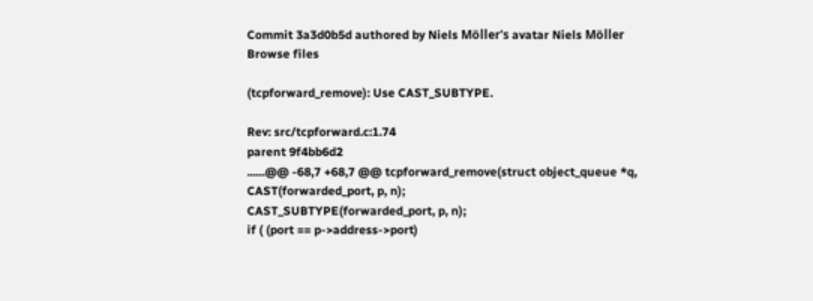Commit 3a3d0b5d authored by Niels Möller's avatar Niels Möller
Browse files

(tcpforward_remove): Use CAST_SUBTYPE.

Rev: src/tcpforward.c:1.74
parent 9f4bb6d2
......@@ -68,7 +68,7 @@ tcpforward_remove(struct object_queue *q,
CAST(forwarded_port, p, n);
CAST_SUBTYPE(forwarded_port, p, n);
if ( (port == p->address->port)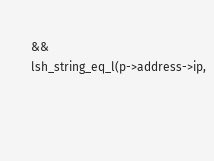&& lsh_string_eq_l(p->address->ip,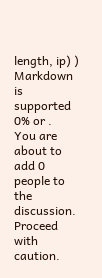length, ip) )
Markdown is supported
0% or .
You are about to add 0 people to the discussion. Proceed with caution.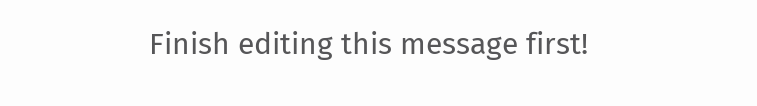Finish editing this message first!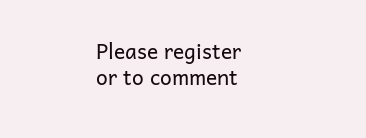Please register or to comment